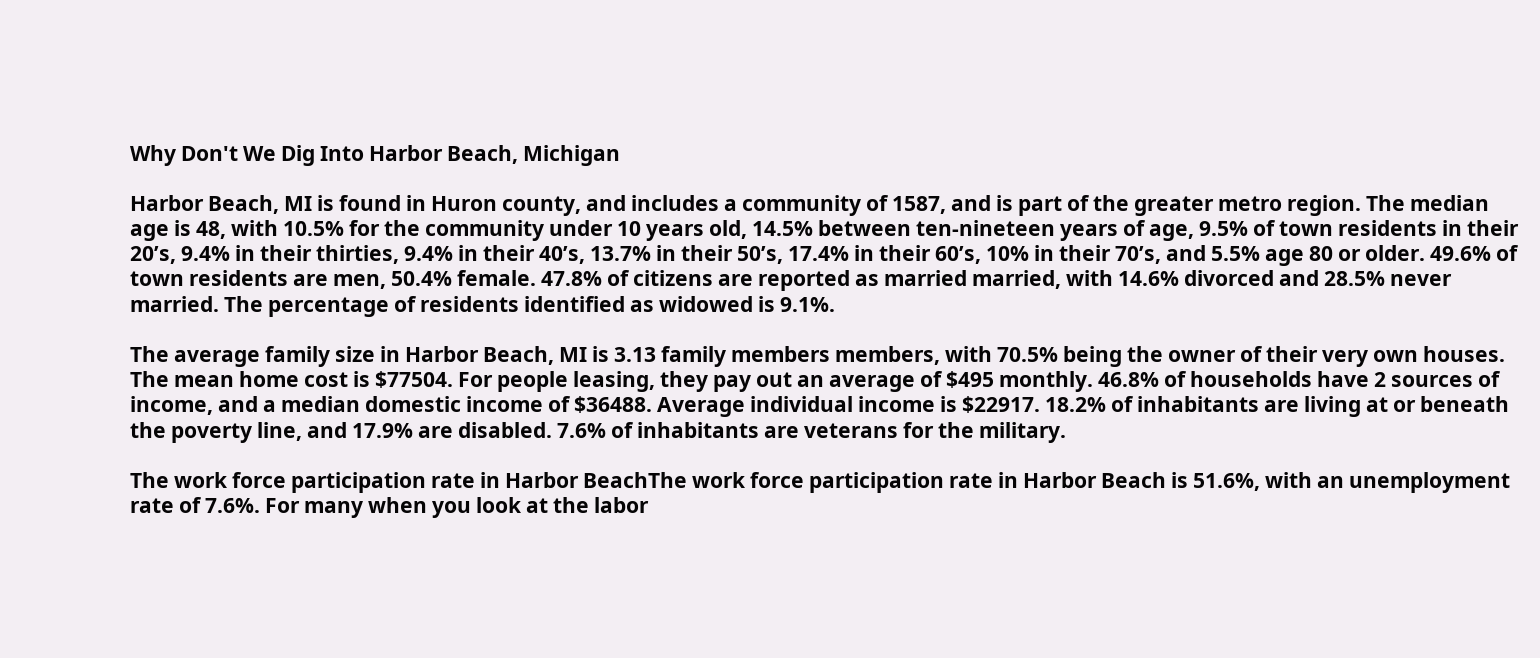Why Don't We Dig Into Harbor Beach, Michigan

Harbor Beach, MI is found in Huron county, and includes a community of 1587, and is part of the greater metro region. The median age is 48, with 10.5% for the community under 10 years old, 14.5% between ten-nineteen years of age, 9.5% of town residents in their 20’s, 9.4% in their thirties, 9.4% in their 40’s, 13.7% in their 50’s, 17.4% in their 60’s, 10% in their 70’s, and 5.5% age 80 or older. 49.6% of town residents are men, 50.4% female. 47.8% of citizens are reported as married married, with 14.6% divorced and 28.5% never married. The percentage of residents identified as widowed is 9.1%.

The average family size in Harbor Beach, MI is 3.13 family members members, with 70.5% being the owner of their very own houses. The mean home cost is $77504. For people leasing, they pay out an average of $495 monthly. 46.8% of households have 2 sources of income, and a median domestic income of $36488. Average individual income is $22917. 18.2% of inhabitants are living at or beneath the poverty line, and 17.9% are disabled. 7.6% of inhabitants are veterans for the military.

The work force participation rate in Harbor BeachThe work force participation rate in Harbor Beach is 51.6%, with an unemployment rate of 7.6%. For many when you look at the labor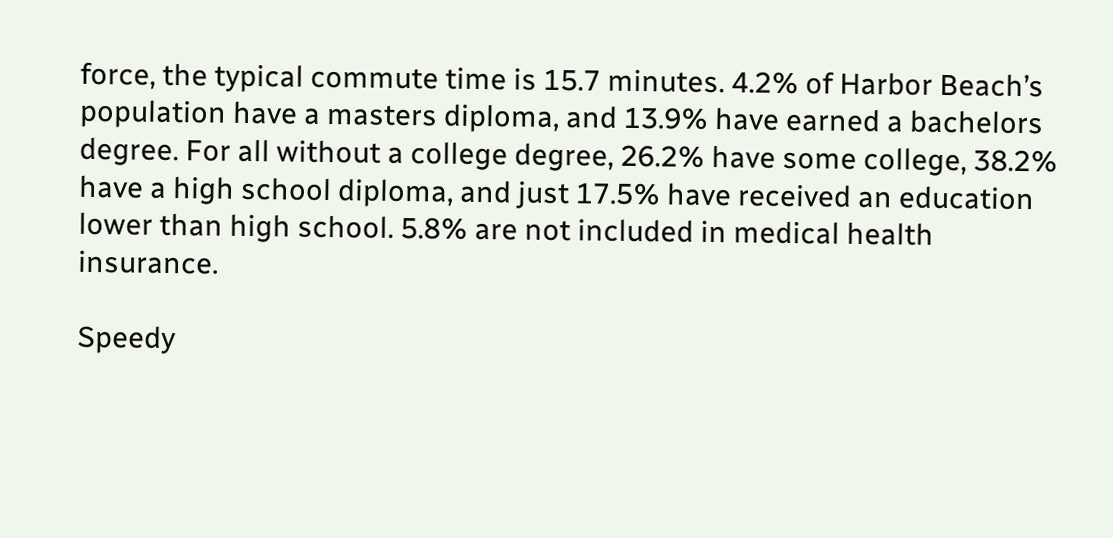force, the typical commute time is 15.7 minutes. 4.2% of Harbor Beach’s population have a masters diploma, and 13.9% have earned a bachelors degree. For all without a college degree, 26.2% have some college, 38.2% have a high school diploma, and just 17.5% have received an education lower than high school. 5.8% are not included in medical health insurance.

Speedy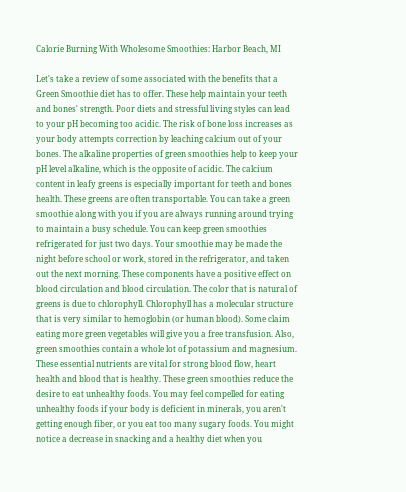Calorie Burning With Wholesome Smoothies: Harbor Beach, MI

Let's take a review of some associated with the benefits that a Green Smoothie diet has to offer. These help maintain your teeth and bones' strength. Poor diets and stressful living styles can lead to your pH becoming too acidic. The risk of bone loss increases as your body attempts correction by leaching calcium out of your bones. The alkaline properties of green smoothies help to keep your pH level alkaline, which is the opposite of acidic. The calcium content in leafy greens is especially important for teeth and bones health. These greens are often transportable. You can take a green smoothie along with you if you are always running around trying to maintain a busy schedule. You can keep green smoothies refrigerated for just two days. Your smoothie may be made the night before school or work, stored in the refrigerator, and taken out the next morning. These components have a positive effect on blood circulation and blood circulation. The color that is natural of greens is due to chlorophyll. Chlorophyll has a molecular structure that is very similar to hemoglobin (or human blood). Some claim eating more green vegetables will give you a free transfusion. Also, green smoothies contain a whole lot of potassium and magnesium. These essential nutrients are vital for strong blood flow, heart health and blood that is healthy. These green smoothies reduce the desire to eat unhealthy foods. You may feel compelled for eating unhealthy foods if your body is deficient in minerals, you aren't getting enough fiber, or you eat too many sugary foods. You might notice a decrease in snacking and a healthy diet when you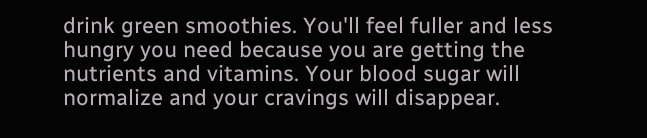drink green smoothies. You'll feel fuller and less hungry you need because you are getting the nutrients and vitamins. Your blood sugar will normalize and your cravings will disappear.